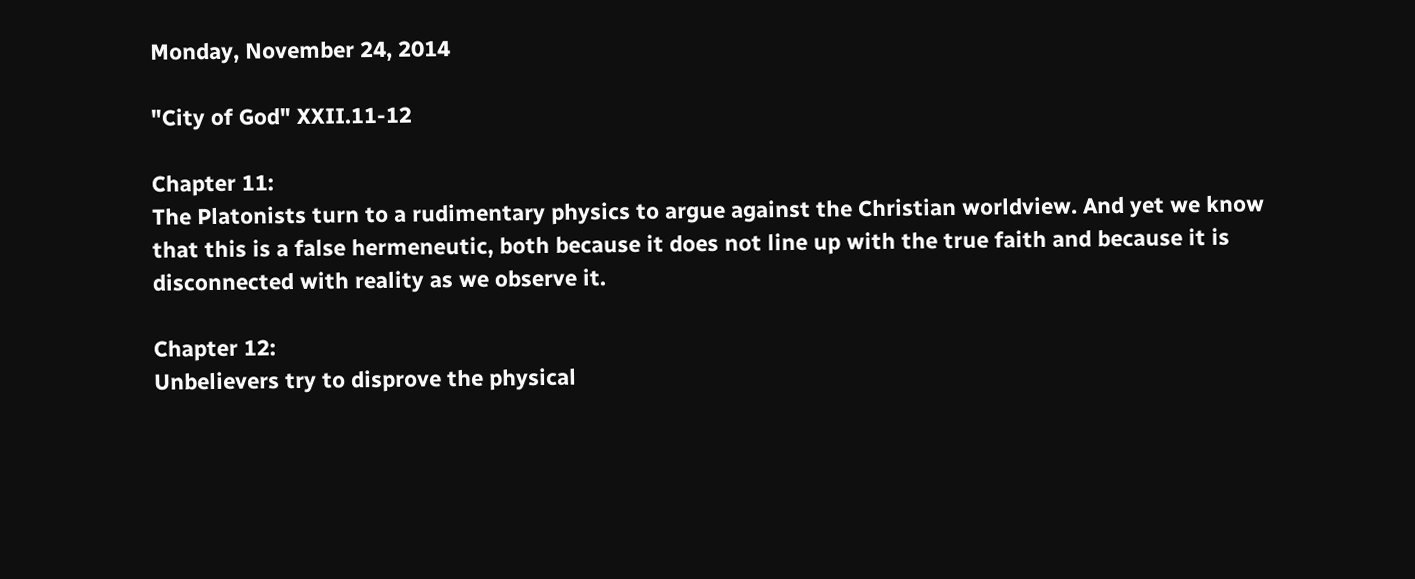Monday, November 24, 2014

"City of God" XXII.11-12

Chapter 11:
The Platonists turn to a rudimentary physics to argue against the Christian worldview. And yet we know that this is a false hermeneutic, both because it does not line up with the true faith and because it is disconnected with reality as we observe it.

Chapter 12:
Unbelievers try to disprove the physical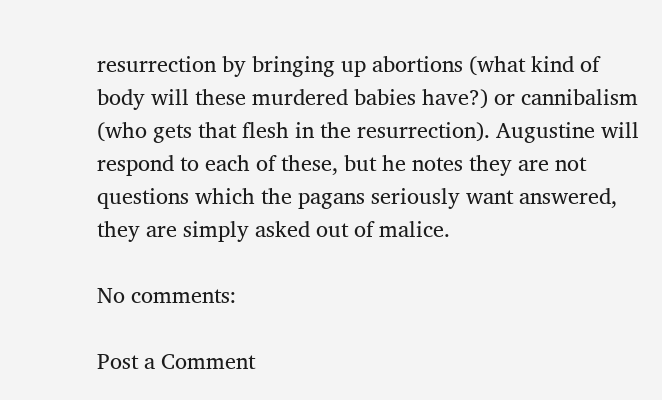resurrection by bringing up abortions (what kind of body will these murdered babies have?) or cannibalism (who gets that flesh in the resurrection). Augustine will respond to each of these, but he notes they are not questions which the pagans seriously want answered, they are simply asked out of malice.

No comments:

Post a Comment